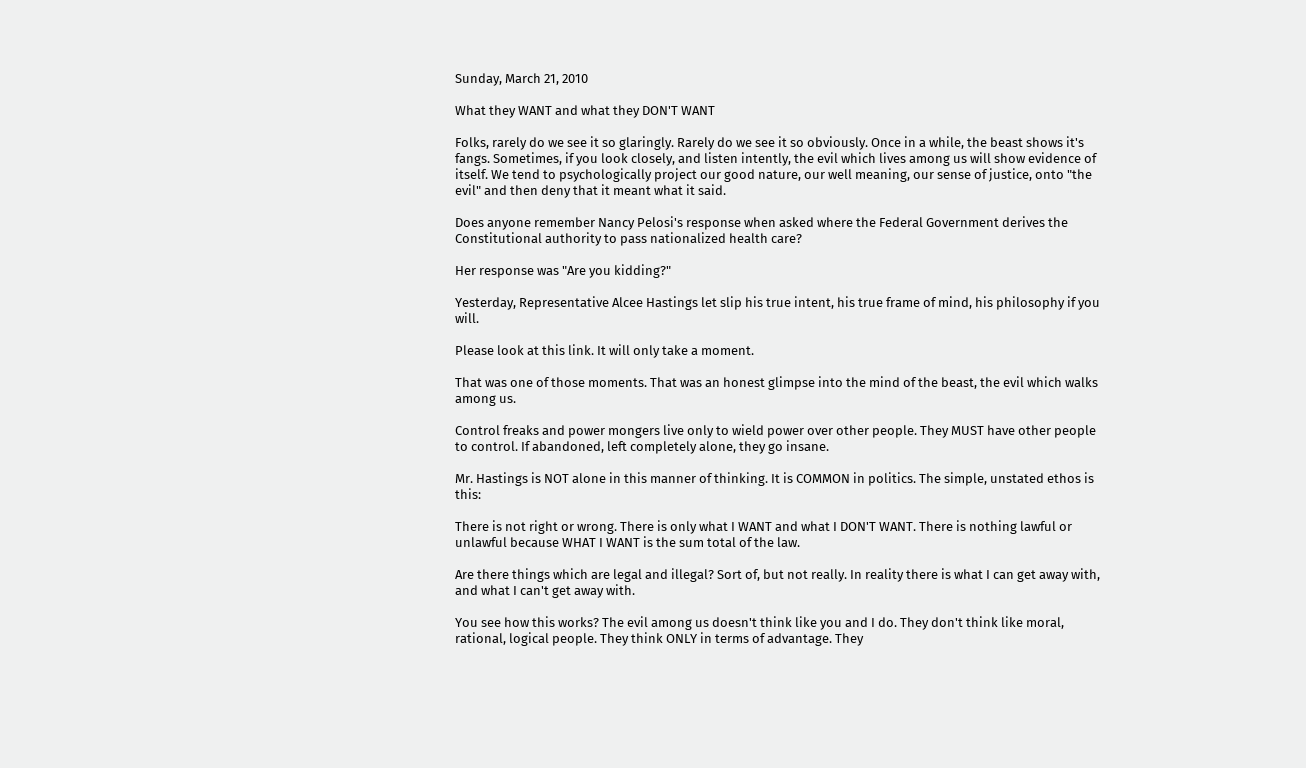Sunday, March 21, 2010

What they WANT and what they DON'T WANT

Folks, rarely do we see it so glaringly. Rarely do we see it so obviously. Once in a while, the beast shows it's fangs. Sometimes, if you look closely, and listen intently, the evil which lives among us will show evidence of itself. We tend to psychologically project our good nature, our well meaning, our sense of justice, onto "the evil" and then deny that it meant what it said.

Does anyone remember Nancy Pelosi's response when asked where the Federal Government derives the Constitutional authority to pass nationalized health care?

Her response was "Are you kidding?"

Yesterday, Representative Alcee Hastings let slip his true intent, his true frame of mind, his philosophy if you will.

Please look at this link. It will only take a moment.

That was one of those moments. That was an honest glimpse into the mind of the beast, the evil which walks among us.

Control freaks and power mongers live only to wield power over other people. They MUST have other people to control. If abandoned, left completely alone, they go insane.

Mr. Hastings is NOT alone in this manner of thinking. It is COMMON in politics. The simple, unstated ethos is this:

There is not right or wrong. There is only what I WANT and what I DON'T WANT. There is nothing lawful or unlawful because WHAT I WANT is the sum total of the law.

Are there things which are legal and illegal? Sort of, but not really. In reality there is what I can get away with, and what I can't get away with.

You see how this works? The evil among us doesn't think like you and I do. They don't think like moral, rational, logical people. They think ONLY in terms of advantage. They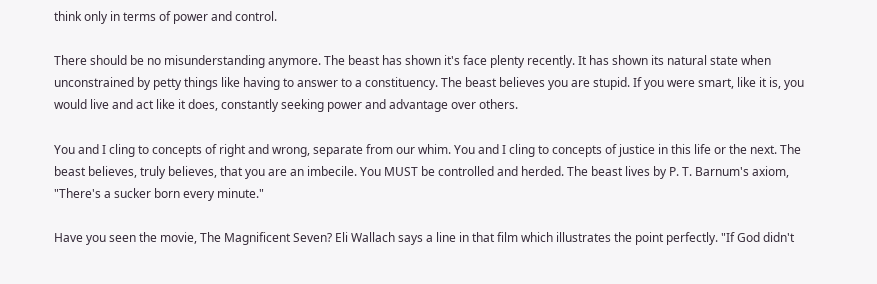think only in terms of power and control.

There should be no misunderstanding anymore. The beast has shown it's face plenty recently. It has shown its natural state when unconstrained by petty things like having to answer to a constituency. The beast believes you are stupid. If you were smart, like it is, you would live and act like it does, constantly seeking power and advantage over others.

You and I cling to concepts of right and wrong, separate from our whim. You and I cling to concepts of justice in this life or the next. The beast believes, truly believes, that you are an imbecile. You MUST be controlled and herded. The beast lives by P. T. Barnum's axiom, "There's a sucker born every minute."

Have you seen the movie, The Magnificent Seven? Eli Wallach says a line in that film which illustrates the point perfectly. "If God didn't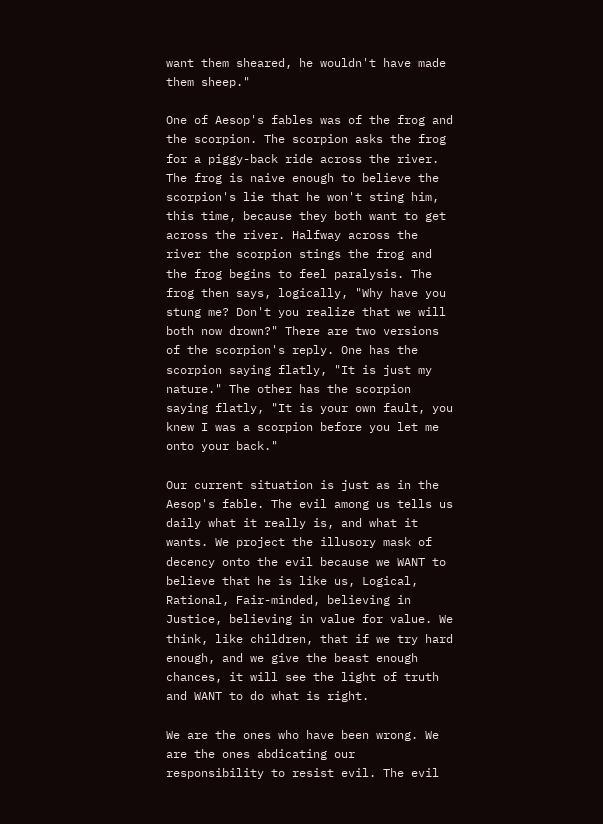want them sheared, he wouldn't have made them sheep."

One of Aesop's fables was of the frog and the scorpion. The scorpion asks the frog for a piggy-back ride across the river. The frog is naive enough to believe the scorpion's lie that he won't sting him, this time, because they both want to get across the river. Halfway across the river the scorpion stings the frog and the frog begins to feel paralysis. The frog then says, logically, "Why have you stung me? Don't you realize that we will both now drown?" There are two versions of the scorpion's reply. One has the scorpion saying flatly, "It is just my nature." The other has the scorpion saying flatly, "It is your own fault, you knew I was a scorpion before you let me onto your back."

Our current situation is just as in the Aesop's fable. The evil among us tells us daily what it really is, and what it wants. We project the illusory mask of decency onto the evil because we WANT to believe that he is like us, Logical, Rational, Fair-minded, believing in Justice, believing in value for value. We think, like children, that if we try hard enough, and we give the beast enough chances, it will see the light of truth and WANT to do what is right.

We are the ones who have been wrong. We are the ones abdicating our responsibility to resist evil. The evil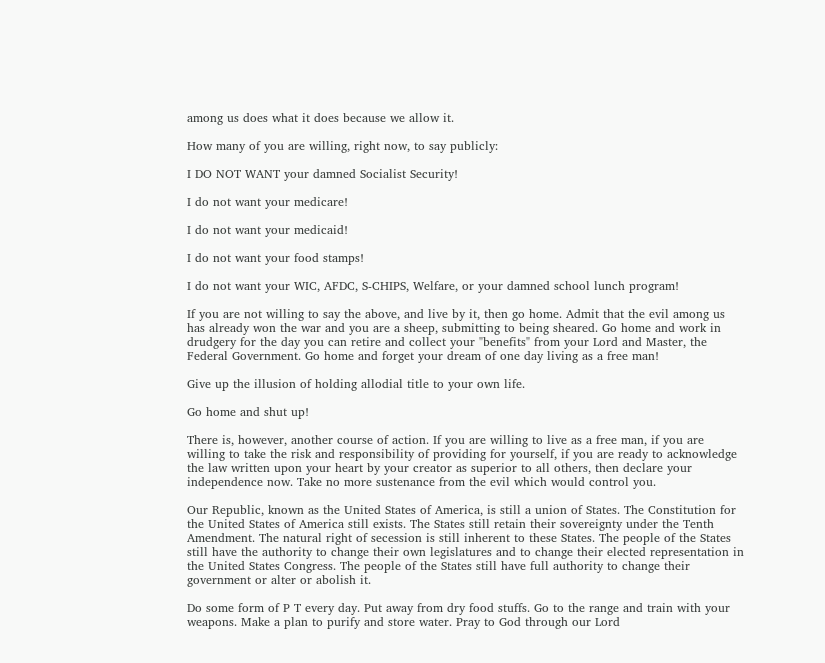among us does what it does because we allow it.

How many of you are willing, right now, to say publicly:

I DO NOT WANT your damned Socialist Security!

I do not want your medicare!

I do not want your medicaid!

I do not want your food stamps!

I do not want your WIC, AFDC, S-CHIPS, Welfare, or your damned school lunch program!

If you are not willing to say the above, and live by it, then go home. Admit that the evil among us has already won the war and you are a sheep, submitting to being sheared. Go home and work in drudgery for the day you can retire and collect your "benefits" from your Lord and Master, the Federal Government. Go home and forget your dream of one day living as a free man!

Give up the illusion of holding allodial title to your own life.

Go home and shut up!

There is, however, another course of action. If you are willing to live as a free man, if you are willing to take the risk and responsibility of providing for yourself, if you are ready to acknowledge the law written upon your heart by your creator as superior to all others, then declare your independence now. Take no more sustenance from the evil which would control you.

Our Republic, known as the United States of America, is still a union of States. The Constitution for the United States of America still exists. The States still retain their sovereignty under the Tenth Amendment. The natural right of secession is still inherent to these States. The people of the States still have the authority to change their own legislatures and to change their elected representation in the United States Congress. The people of the States still have full authority to change their government or alter or abolish it.

Do some form of P T every day. Put away from dry food stuffs. Go to the range and train with your weapons. Make a plan to purify and store water. Pray to God through our Lord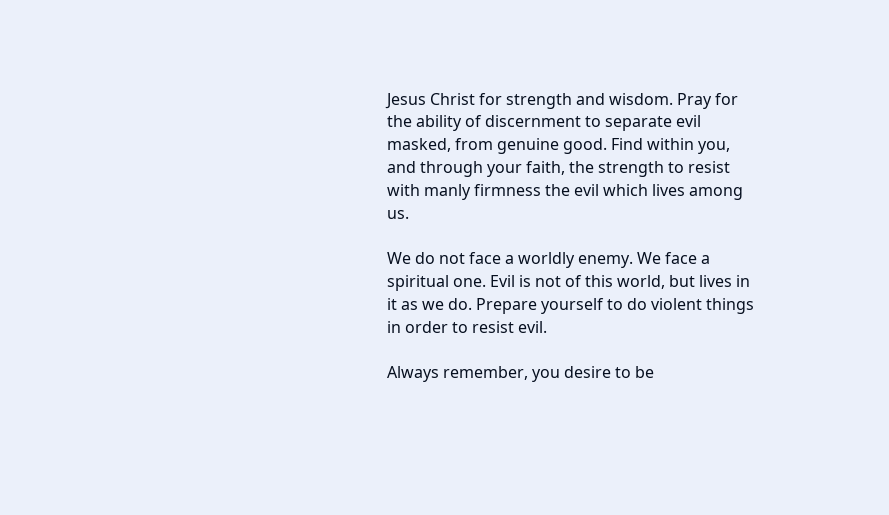Jesus Christ for strength and wisdom. Pray for the ability of discernment to separate evil masked, from genuine good. Find within you, and through your faith, the strength to resist with manly firmness the evil which lives among us.

We do not face a worldly enemy. We face a spiritual one. Evil is not of this world, but lives in it as we do. Prepare yourself to do violent things in order to resist evil.

Always remember, you desire to be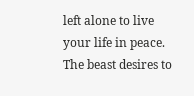left alone to live your life in peace. The beast desires to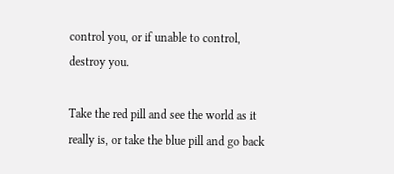control you, or if unable to control, destroy you.

Take the red pill and see the world as it really is, or take the blue pill and go back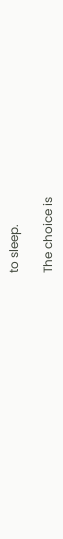to sleep.

The choice is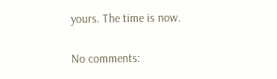yours. The time is now.

No comments: